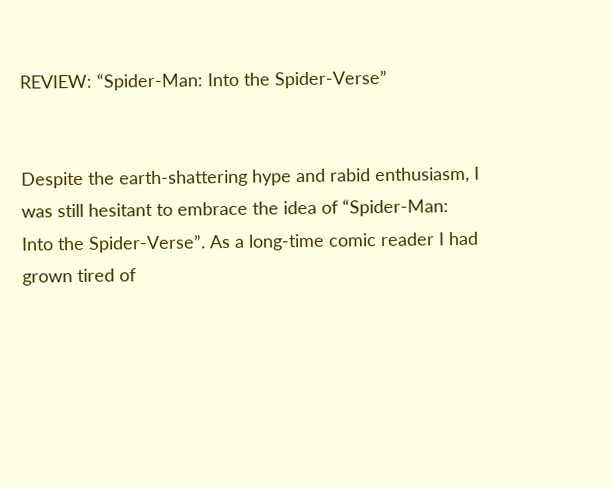REVIEW: “Spider-Man: Into the Spider-Verse”


Despite the earth-shattering hype and rabid enthusiasm, I was still hesitant to embrace the idea of “Spider-Man: Into the Spider-Verse”. As a long-time comic reader I had grown tired of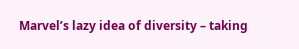Marvel’s lazy idea of diversity – taking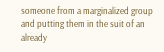someone from a marginalized group and putting them in the suit of an already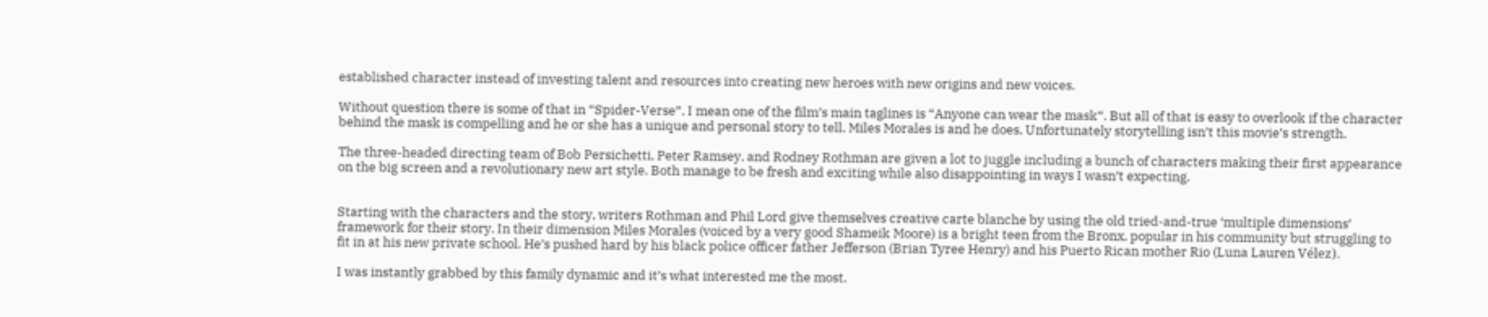established character instead of investing talent and resources into creating new heroes with new origins and new voices.

Without question there is some of that in “Spider-Verse”. I mean one of the film’s main taglines is “Anyone can wear the mask“. But all of that is easy to overlook if the character behind the mask is compelling and he or she has a unique and personal story to tell. Miles Morales is and he does. Unfortunately storytelling isn’t this movie’s strength.

The three-headed directing team of Bob Persichetti, Peter Ramsey, and Rodney Rothman are given a lot to juggle including a bunch of characters making their first appearance on the big screen and a revolutionary new art style. Both manage to be fresh and exciting while also disappointing in ways I wasn’t expecting.


Starting with the characters and the story, writers Rothman and Phil Lord give themselves creative carte blanche by using the old tried-and-true ‘multiple dimensions’ framework for their story. In their dimension Miles Morales (voiced by a very good Shameik Moore) is a bright teen from the Bronx, popular in his community but struggling to fit in at his new private school. He’s pushed hard by his black police officer father Jefferson (Brian Tyree Henry) and his Puerto Rican mother Rio (Luna Lauren Vélez).

I was instantly grabbed by this family dynamic and it’s what interested me the most.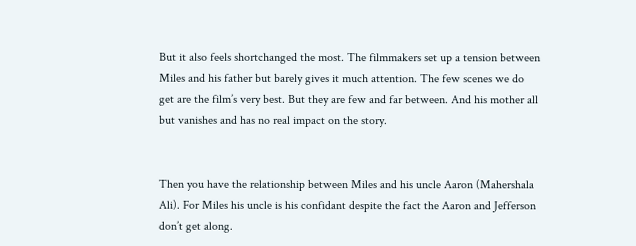But it also feels shortchanged the most. The filmmakers set up a tension between Miles and his father but barely gives it much attention. The few scenes we do get are the film’s very best. But they are few and far between. And his mother all but vanishes and has no real impact on the story.


Then you have the relationship between Miles and his uncle Aaron (Mahershala Ali). For Miles his uncle is his confidant despite the fact the Aaron and Jefferson don’t get along.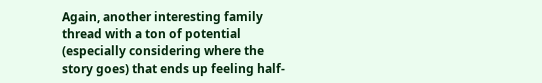Again, another interesting family thread with a ton of potential (especially considering where the story goes) that ends up feeling half-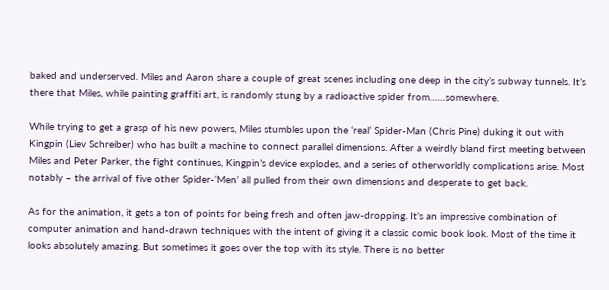baked and underserved. Miles and Aaron share a couple of great scenes including one deep in the city’s subway tunnels. It’s there that Miles, while painting graffiti art, is randomly stung by a radioactive spider from……somewhere.

While trying to get a grasp of his new powers, Miles stumbles upon the ‘real’ Spider-Man (Chris Pine) duking it out with Kingpin (Liev Schreiber) who has built a machine to connect parallel dimensions. After a weirdly bland first meeting between Miles and Peter Parker, the fight continues, Kingpin’s device explodes, and a series of otherworldly complications arise. Most notably – the arrival of five other Spider-‘Men’ all pulled from their own dimensions and desperate to get back.

As for the animation, it gets a ton of points for being fresh and often jaw-dropping. It’s an impressive combination of computer animation and hand-drawn techniques with the intent of giving it a classic comic book look. Most of the time it looks absolutely amazing. But sometimes it goes over the top with its style. There is no better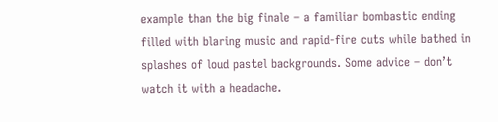example than the big finale – a familiar bombastic ending filled with blaring music and rapid-fire cuts while bathed in splashes of loud pastel backgrounds. Some advice – don’t watch it with a headache.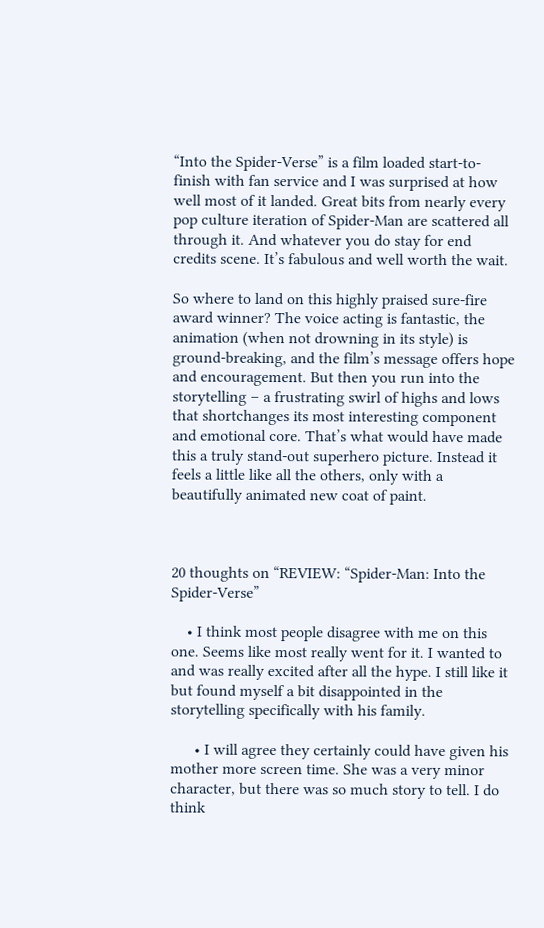“Into the Spider-Verse” is a film loaded start-to-finish with fan service and I was surprised at how well most of it landed. Great bits from nearly every pop culture iteration of Spider-Man are scattered all through it. And whatever you do stay for end credits scene. It’s fabulous and well worth the wait.

So where to land on this highly praised sure-fire award winner? The voice acting is fantastic, the animation (when not drowning in its style) is ground-breaking, and the film’s message offers hope and encouragement. But then you run into the storytelling – a frustrating swirl of highs and lows that shortchanges its most interesting component and emotional core. That’s what would have made this a truly stand-out superhero picture. Instead it feels a little like all the others, only with a beautifully animated new coat of paint.



20 thoughts on “REVIEW: “Spider-Man: Into the Spider-Verse”

    • I think most people disagree with me on this one. Seems like most really went for it. I wanted to and was really excited after all the hype. I still like it but found myself a bit disappointed in the storytelling specifically with his family.

      • I will agree they certainly could have given his mother more screen time. She was a very minor character, but there was so much story to tell. I do think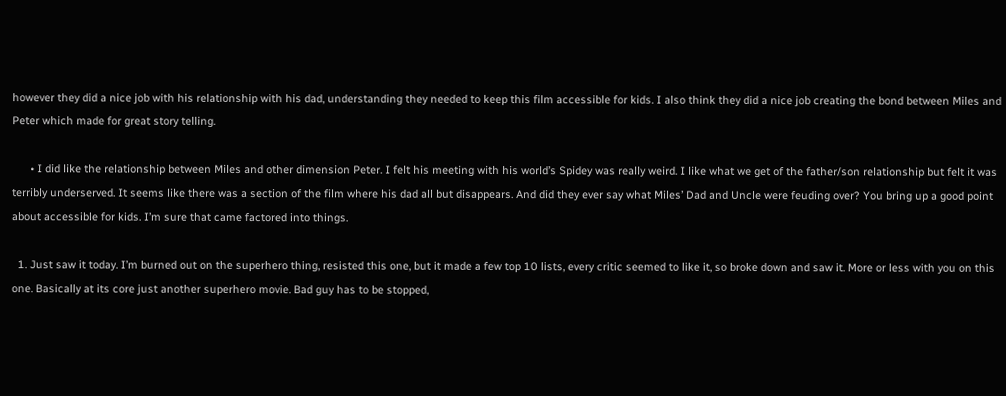however they did a nice job with his relationship with his dad, understanding they needed to keep this film accessible for kids. I also think they did a nice job creating the bond between Miles and Peter which made for great story telling.

      • I did like the relationship between Miles and other dimension Peter. I felt his meeting with his world’s Spidey was really weird. I like what we get of the father/son relationship but felt it was terribly underserved. It seems like there was a section of the film where his dad all but disappears. And did they ever say what Miles’ Dad and Uncle were feuding over? You bring up a good point about accessible for kids. I’m sure that came factored into things.

  1. Just saw it today. I’m burned out on the superhero thing, resisted this one, but it made a few top 10 lists, every critic seemed to like it, so broke down and saw it. More or less with you on this one. Basically at its core just another superhero movie. Bad guy has to be stopped,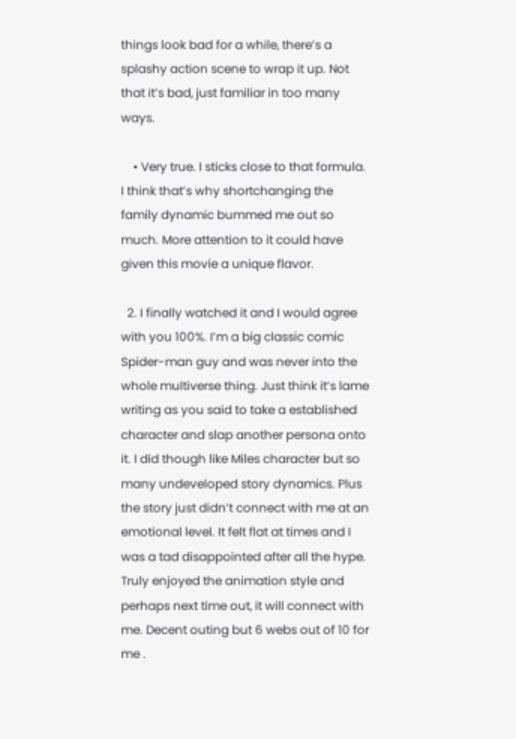things look bad for a while, there’s a splashy action scene to wrap it up. Not that it’s bad, just familiar in too many ways.

    • Very true. I sticks close to that formula. I think that’s why shortchanging the family dynamic bummed me out so much. More attention to it could have given this movie a unique flavor.

  2. I finally watched it and I would agree with you 100%. I’m a big classic comic Spider-man guy and was never into the whole multiverse thing. Just think it’s lame writing as you said to take a established character and slap another persona onto it. I did though like Miles character but so many undeveloped story dynamics. Plus the story just didn’t connect with me at an emotional level. It felt flat at times and I was a tad disappointed after all the hype. Truly enjoyed the animation style and perhaps next time out, it will connect with me. Decent outing but 6 webs out of 10 for me .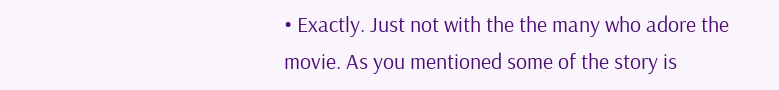• Exactly. Just not with the the many who adore the movie. As you mentioned some of the story is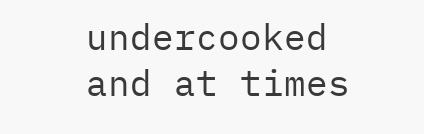undercooked and at times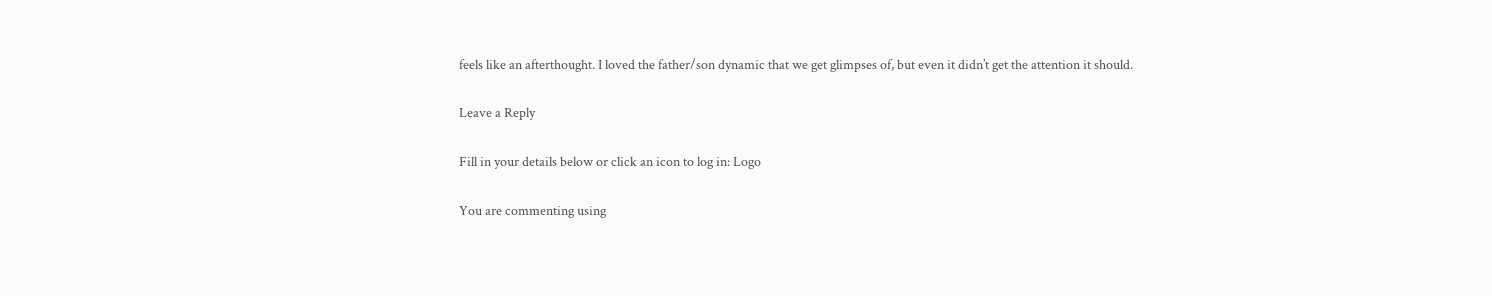feels like an afterthought. I loved the father/son dynamic that we get glimpses of, but even it didn’t get the attention it should.

Leave a Reply

Fill in your details below or click an icon to log in: Logo

You are commenting using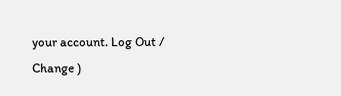your account. Log Out /  Change )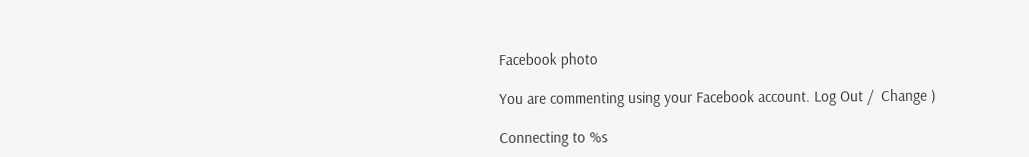Facebook photo

You are commenting using your Facebook account. Log Out /  Change )

Connecting to %s